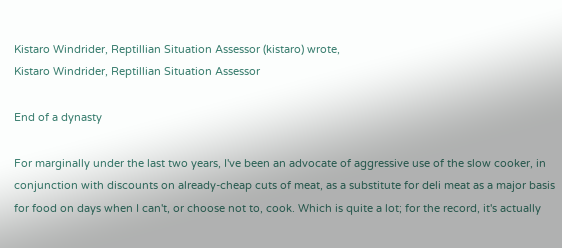Kistaro Windrider, Reptillian Situation Assessor (kistaro) wrote,
Kistaro Windrider, Reptillian Situation Assessor

End of a dynasty

For marginally under the last two years, I've been an advocate of aggressive use of the slow cooker, in conjunction with discounts on already-cheap cuts of meat, as a substitute for deli meat as a major basis for food on days when I can't, or choose not to, cook. Which is quite a lot; for the record, it's actually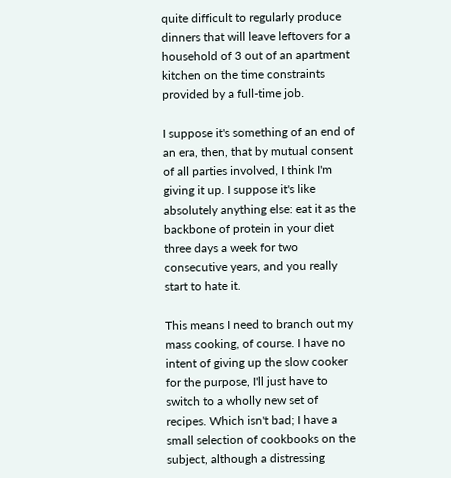quite difficult to regularly produce dinners that will leave leftovers for a household of 3 out of an apartment kitchen on the time constraints provided by a full-time job.

I suppose it's something of an end of an era, then, that by mutual consent of all parties involved, I think I'm giving it up. I suppose it's like absolutely anything else: eat it as the backbone of protein in your diet three days a week for two consecutive years, and you really start to hate it.

This means I need to branch out my mass cooking, of course. I have no intent of giving up the slow cooker for the purpose, I'll just have to switch to a wholly new set of recipes. Which isn't bad; I have a small selection of cookbooks on the subject, although a distressing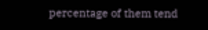percentage of them tend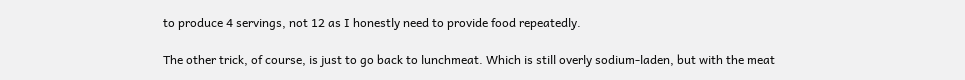to produce 4 servings, not 12 as I honestly need to provide food repeatedly.

The other trick, of course, is just to go back to lunchmeat. Which is still overly sodium-laden, but with the meat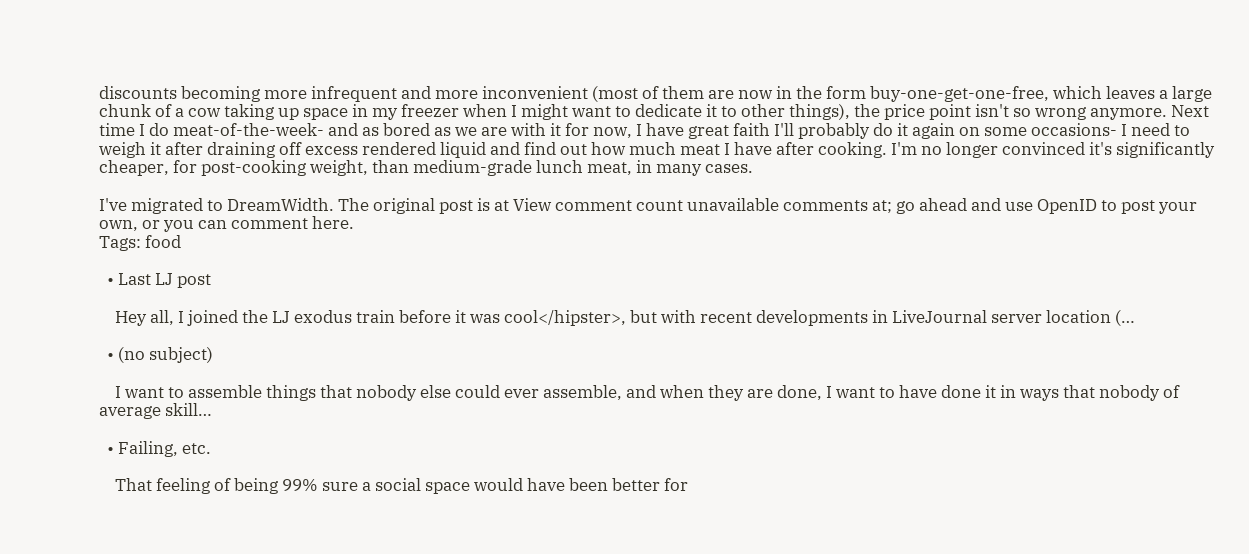discounts becoming more infrequent and more inconvenient (most of them are now in the form buy-one-get-one-free, which leaves a large chunk of a cow taking up space in my freezer when I might want to dedicate it to other things), the price point isn't so wrong anymore. Next time I do meat-of-the-week- and as bored as we are with it for now, I have great faith I'll probably do it again on some occasions- I need to weigh it after draining off excess rendered liquid and find out how much meat I have after cooking. I'm no longer convinced it's significantly cheaper, for post-cooking weight, than medium-grade lunch meat, in many cases.

I've migrated to DreamWidth. The original post is at View comment count unavailable comments at; go ahead and use OpenID to post your own, or you can comment here.
Tags: food

  • Last LJ post

    Hey all, I joined the LJ exodus train before it was cool</hipster>, but with recent developments in LiveJournal server location (…

  • (no subject)

    I want to assemble things that nobody else could ever assemble, and when they are done, I want to have done it in ways that nobody of average skill…

  • Failing, etc.

    That feeling of being 99% sure a social space would have been better for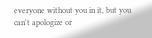everyone without you in it, but you can't apologize or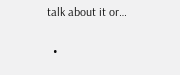talk about it or…

  •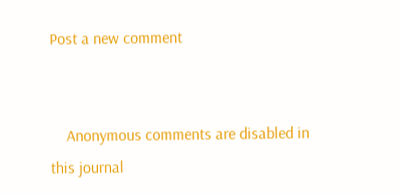Post a new comment


    Anonymous comments are disabled in this journal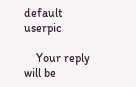default userpic

    Your reply will be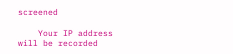screened

    Your IP address will be recorded